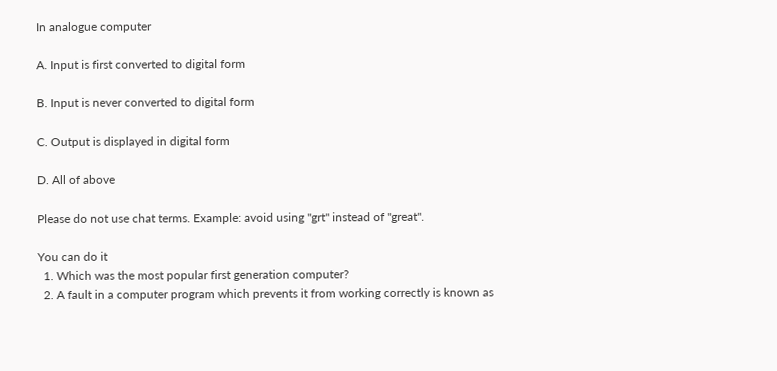In analogue computer

A. Input is first converted to digital form

B. Input is never converted to digital form

C. Output is displayed in digital form

D. All of above

Please do not use chat terms. Example: avoid using "grt" instead of "great".

You can do it
  1. Which was the most popular first generation computer?
  2. A fault in a computer program which prevents it from working correctly is known as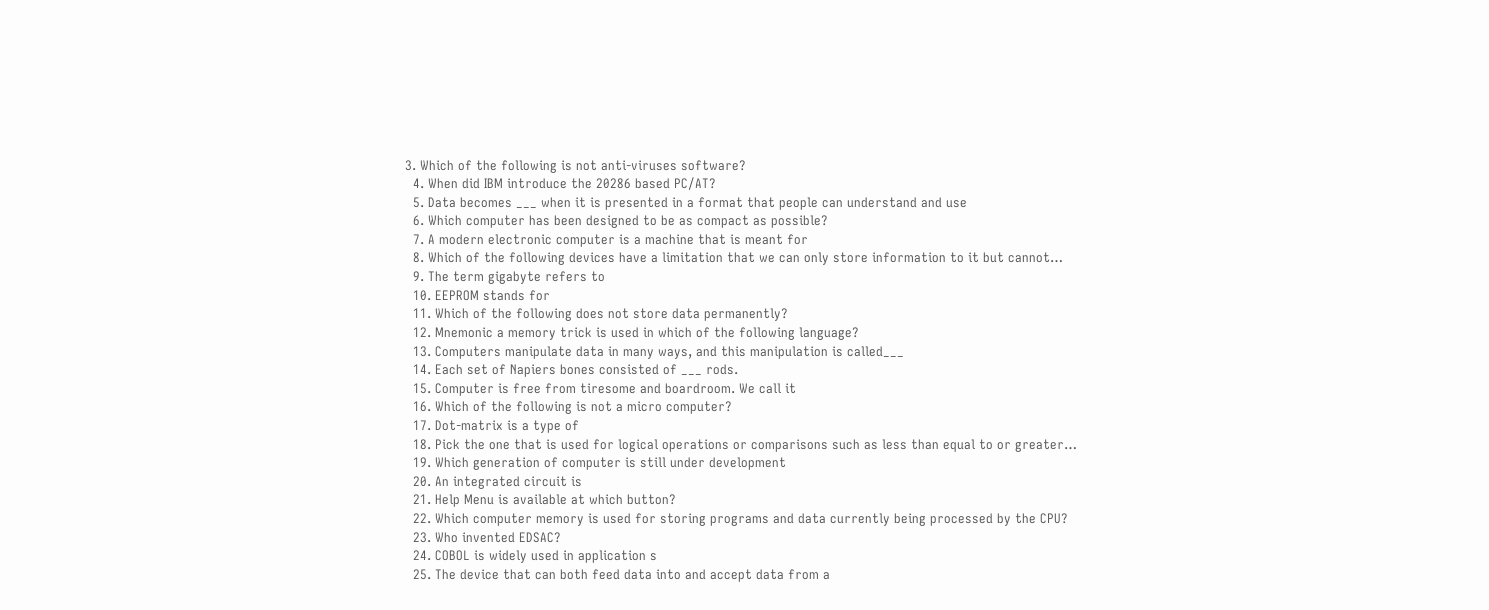3. Which of the following is not anti-viruses software?
  4. When did IBM introduce the 20286 based PC/AT?
  5. Data becomes ___ when it is presented in a format that people can understand and use
  6. Which computer has been designed to be as compact as possible?
  7. A modern electronic computer is a machine that is meant for
  8. Which of the following devices have a limitation that we can only store information to it but cannot…
  9. The term gigabyte refers to
  10. EEPROM stands for
  11. Which of the following does not store data permanently?
  12. Mnemonic a memory trick is used in which of the following language?
  13. Computers manipulate data in many ways, and this manipulation is called___
  14. Each set of Napiers bones consisted of ___ rods.
  15. Computer is free from tiresome and boardroom. We call it
  16. Which of the following is not a micro computer?
  17. Dot-matrix is a type of
  18. Pick the one that is used for logical operations or comparisons such as less than equal to or greater…
  19. Which generation of computer is still under development
  20. An integrated circuit is
  21. Help Menu is available at which button?
  22. Which computer memory is used for storing programs and data currently being processed by the CPU?
  23. Who invented EDSAC?
  24. COBOL is widely used in application s
  25. The device that can both feed data into and accept data from a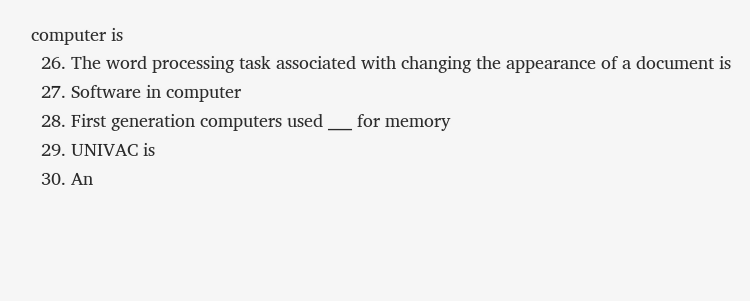computer is
  26. The word processing task associated with changing the appearance of a document is
  27. Software in computer
  28. First generation computers used ___ for memory
  29. UNIVAC is
  30. An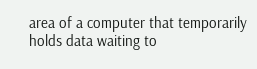area of a computer that temporarily holds data waiting to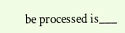be processed is___